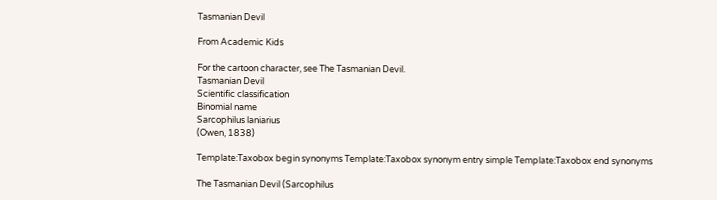Tasmanian Devil

From Academic Kids

For the cartoon character, see The Tasmanian Devil.
Tasmanian Devil
Scientific classification
Binomial name
Sarcophilus laniarius
(Owen, 1838)

Template:Taxobox begin synonyms Template:Taxobox synonym entry simple Template:Taxobox end synonyms

The Tasmanian Devil (Sarcophilus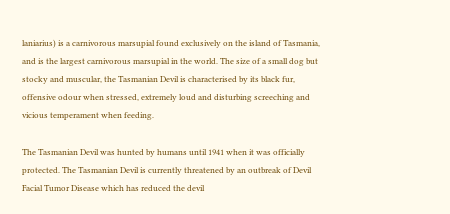laniarius) is a carnivorous marsupial found exclusively on the island of Tasmania, and is the largest carnivorous marsupial in the world. The size of a small dog but stocky and muscular, the Tasmanian Devil is characterised by its black fur, offensive odour when stressed, extremely loud and disturbing screeching and vicious temperament when feeding.

The Tasmanian Devil was hunted by humans until 1941 when it was officially protected. The Tasmanian Devil is currently threatened by an outbreak of Devil Facial Tumor Disease which has reduced the devil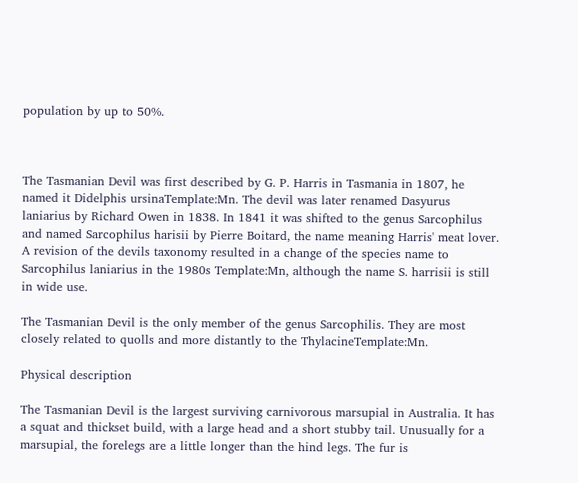population by up to 50%.



The Tasmanian Devil was first described by G. P. Harris in Tasmania in 1807, he named it Didelphis ursinaTemplate:Mn. The devil was later renamed Dasyurus laniarius by Richard Owen in 1838. In 1841 it was shifted to the genus Sarcophilus and named Sarcophilus harisii by Pierre Boitard, the name meaning Harris' meat lover. A revision of the devils taxonomy resulted in a change of the species name to Sarcophilus laniarius in the 1980s Template:Mn, although the name S. harrisii is still in wide use.

The Tasmanian Devil is the only member of the genus Sarcophilis. They are most closely related to quolls and more distantly to the ThylacineTemplate:Mn.

Physical description

The Tasmanian Devil is the largest surviving carnivorous marsupial in Australia. It has a squat and thickset build, with a large head and a short stubby tail. Unusually for a marsupial, the forelegs are a little longer than the hind legs. The fur is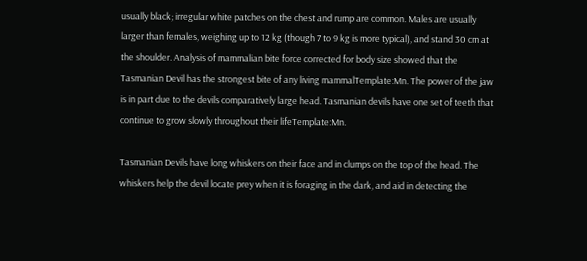usually black; irregular white patches on the chest and rump are common. Males are usually larger than females, weighing up to 12 kg (though 7 to 9 kg is more typical), and stand 30 cm at the shoulder. Analysis of mammalian bite force corrected for body size showed that the Tasmanian Devil has the strongest bite of any living mammalTemplate:Mn. The power of the jaw is in part due to the devils comparatively large head. Tasmanian devils have one set of teeth that continue to grow slowly throughout their lifeTemplate:Mn.

Tasmanian Devils have long whiskers on their face and in clumps on the top of the head. The whiskers help the devil locate prey when it is foraging in the dark, and aid in detecting the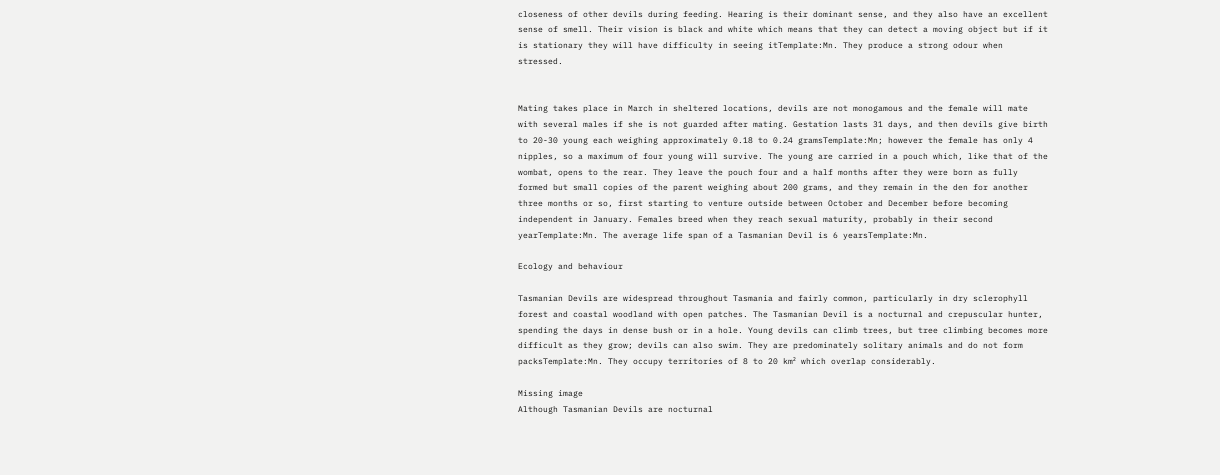closeness of other devils during feeding. Hearing is their dominant sense, and they also have an excellent sense of smell. Their vision is black and white which means that they can detect a moving object but if it is stationary they will have difficulty in seeing itTemplate:Mn. They produce a strong odour when stressed.


Mating takes place in March in sheltered locations, devils are not monogamous and the female will mate with several males if she is not guarded after mating. Gestation lasts 31 days, and then devils give birth to 20-30 young each weighing approximately 0.18 to 0.24 gramsTemplate:Mn; however the female has only 4 nipples, so a maximum of four young will survive. The young are carried in a pouch which, like that of the wombat, opens to the rear. They leave the pouch four and a half months after they were born as fully formed but small copies of the parent weighing about 200 grams, and they remain in the den for another three months or so, first starting to venture outside between October and December before becoming independent in January. Females breed when they reach sexual maturity, probably in their second yearTemplate:Mn. The average life span of a Tasmanian Devil is 6 yearsTemplate:Mn.

Ecology and behaviour

Tasmanian Devils are widespread throughout Tasmania and fairly common, particularly in dry sclerophyll forest and coastal woodland with open patches. The Tasmanian Devil is a nocturnal and crepuscular hunter, spending the days in dense bush or in a hole. Young devils can climb trees, but tree climbing becomes more difficult as they grow; devils can also swim. They are predominately solitary animals and do not form packsTemplate:Mn. They occupy territories of 8 to 20 km² which overlap considerably.

Missing image
Although Tasmanian Devils are nocturnal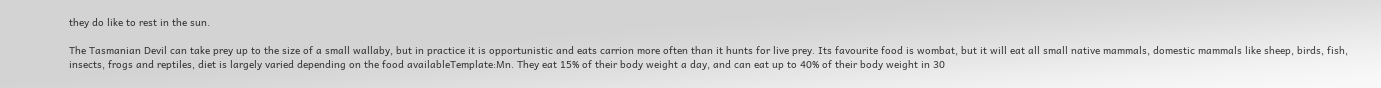they do like to rest in the sun.

The Tasmanian Devil can take prey up to the size of a small wallaby, but in practice it is opportunistic and eats carrion more often than it hunts for live prey. Its favourite food is wombat, but it will eat all small native mammals, domestic mammals like sheep, birds, fish, insects, frogs and reptiles, diet is largely varied depending on the food availableTemplate:Mn. They eat 15% of their body weight a day, and can eat up to 40% of their body weight in 30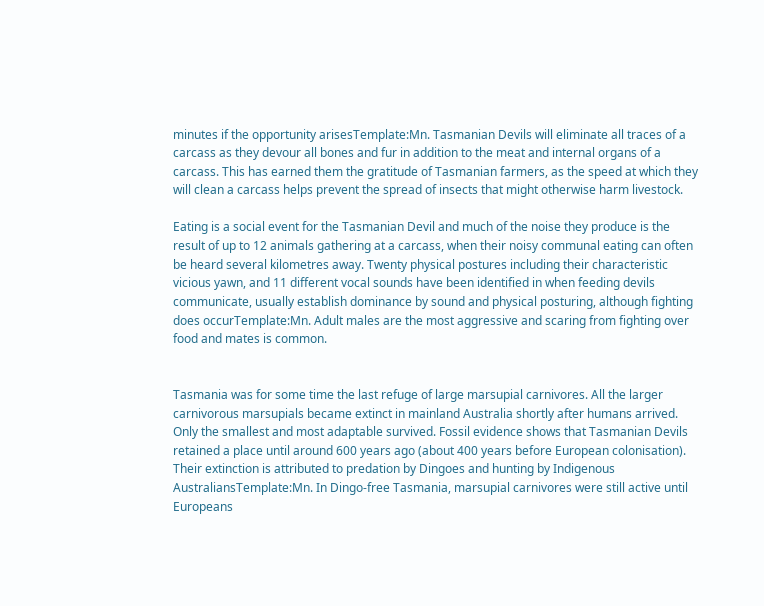minutes if the opportunity arisesTemplate:Mn. Tasmanian Devils will eliminate all traces of a carcass as they devour all bones and fur in addition to the meat and internal organs of a carcass. This has earned them the gratitude of Tasmanian farmers, as the speed at which they will clean a carcass helps prevent the spread of insects that might otherwise harm livestock.

Eating is a social event for the Tasmanian Devil and much of the noise they produce is the result of up to 12 animals gathering at a carcass, when their noisy communal eating can often be heard several kilometres away. Twenty physical postures including their characteristic vicious yawn, and 11 different vocal sounds have been identified in when feeding devils communicate, usually establish dominance by sound and physical posturing, although fighting does occurTemplate:Mn. Adult males are the most aggressive and scaring from fighting over food and mates is common.


Tasmania was for some time the last refuge of large marsupial carnivores. All the larger carnivorous marsupials became extinct in mainland Australia shortly after humans arrived. Only the smallest and most adaptable survived. Fossil evidence shows that Tasmanian Devils retained a place until around 600 years ago (about 400 years before European colonisation). Their extinction is attributed to predation by Dingoes and hunting by Indigenous AustraliansTemplate:Mn. In Dingo-free Tasmania, marsupial carnivores were still active until Europeans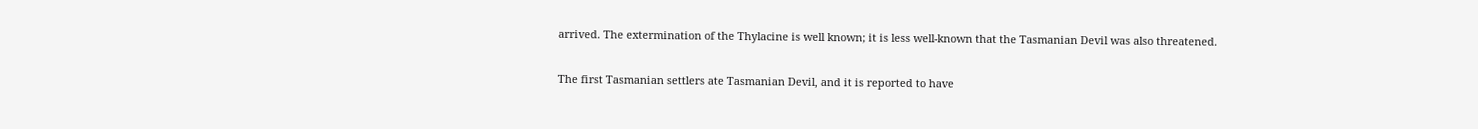arrived. The extermination of the Thylacine is well known; it is less well-known that the Tasmanian Devil was also threatened.

The first Tasmanian settlers ate Tasmanian Devil, and it is reported to have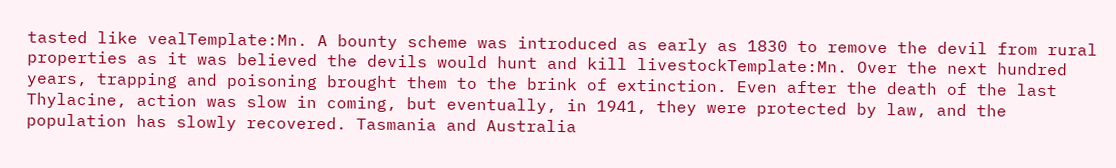tasted like vealTemplate:Mn. A bounty scheme was introduced as early as 1830 to remove the devil from rural properties as it was believed the devils would hunt and kill livestockTemplate:Mn. Over the next hundred years, trapping and poisoning brought them to the brink of extinction. Even after the death of the last Thylacine, action was slow in coming, but eventually, in 1941, they were protected by law, and the population has slowly recovered. Tasmania and Australia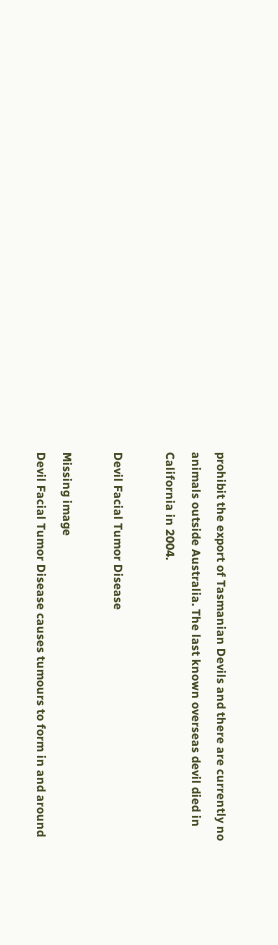prohibit the export of Tasmanian Devils and there are currently no animals outside Australia. The last known overseas devil died in California in 2004.

Devil Facial Tumor Disease

Missing image
Devil Facial Tumor Disease causes tumours to form in and around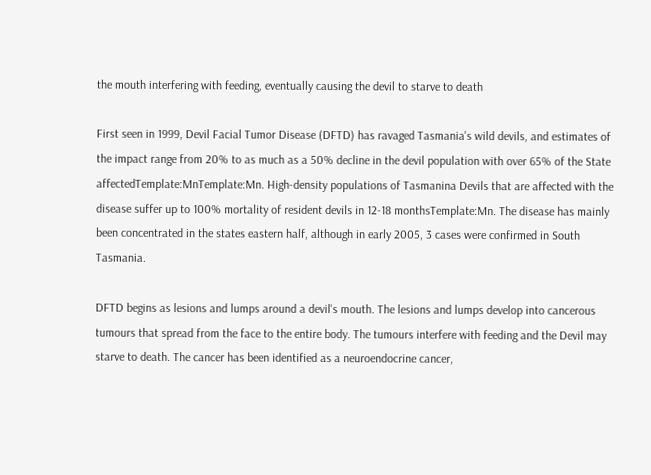the mouth interfering with feeding, eventually causing the devil to starve to death

First seen in 1999, Devil Facial Tumor Disease (DFTD) has ravaged Tasmania's wild devils, and estimates of the impact range from 20% to as much as a 50% decline in the devil population with over 65% of the State affectedTemplate:MnTemplate:Mn. High-density populations of Tasmanina Devils that are affected with the disease suffer up to 100% mortality of resident devils in 12-18 monthsTemplate:Mn. The disease has mainly been concentrated in the states eastern half, although in early 2005, 3 cases were confirmed in South Tasmania.

DFTD begins as lesions and lumps around a devil's mouth. The lesions and lumps develop into cancerous tumours that spread from the face to the entire body. The tumours interfere with feeding and the Devil may starve to death. The cancer has been identified as a neuroendocrine cancer,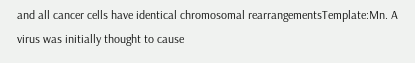and all cancer cells have identical chromosomal rearrangementsTemplate:Mn. A virus was initially thought to cause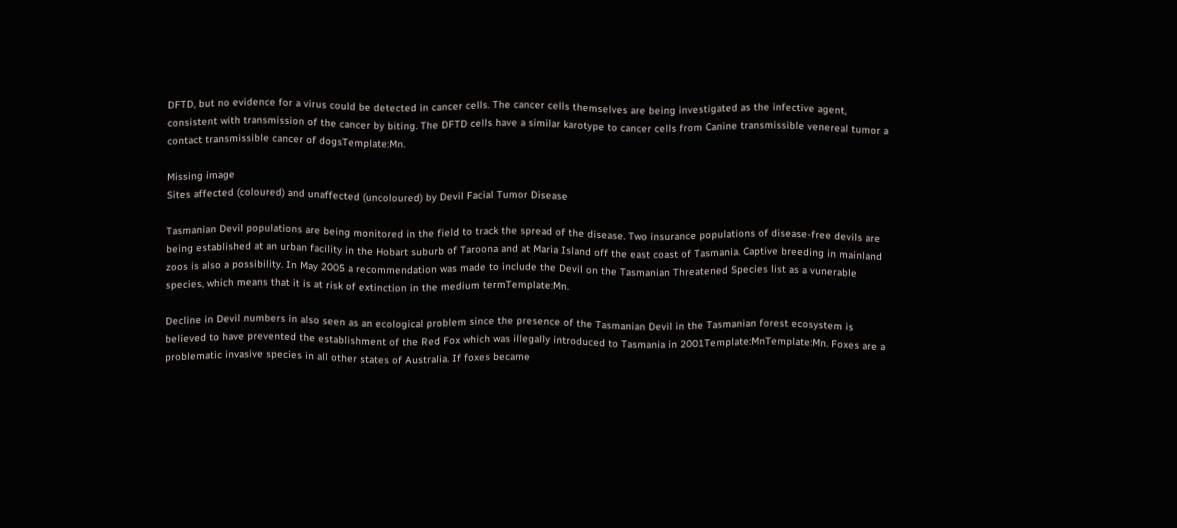DFTD, but no evidence for a virus could be detected in cancer cells. The cancer cells themselves are being investigated as the infective agent, consistent with transmission of the cancer by biting. The DFTD cells have a similar karotype to cancer cells from Canine transmissible venereal tumor a contact transmissible cancer of dogsTemplate:Mn.

Missing image
Sites affected (coloured) and unaffected (uncoloured) by Devil Facial Tumor Disease

Tasmanian Devil populations are being monitored in the field to track the spread of the disease. Two insurance populations of disease-free devils are being established at an urban facility in the Hobart suburb of Taroona and at Maria Island off the east coast of Tasmania. Captive breeding in mainland zoos is also a possibility. In May 2005 a recommendation was made to include the Devil on the Tasmanian Threatened Species list as a vunerable species, which means that it is at risk of extinction in the medium termTemplate:Mn.

Decline in Devil numbers in also seen as an ecological problem since the presence of the Tasmanian Devil in the Tasmanian forest ecosystem is believed to have prevented the establishment of the Red Fox which was illegally introduced to Tasmania in 2001Template:MnTemplate:Mn. Foxes are a problematic invasive species in all other states of Australia. If foxes became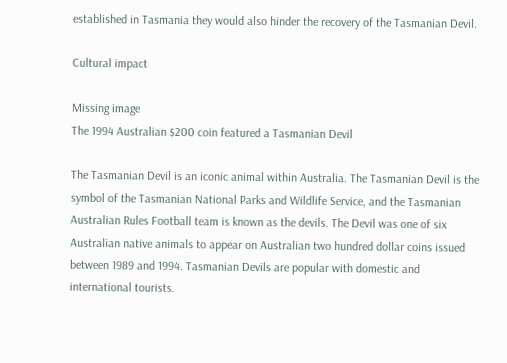established in Tasmania they would also hinder the recovery of the Tasmanian Devil.

Cultural impact

Missing image
The 1994 Australian $200 coin featured a Tasmanian Devil

The Tasmanian Devil is an iconic animal within Australia. The Tasmanian Devil is the symbol of the Tasmanian National Parks and Wildlife Service, and the Tasmanian Australian Rules Football team is known as the devils. The Devil was one of six Australian native animals to appear on Australian two hundred dollar coins issued between 1989 and 1994. Tasmanian Devils are popular with domestic and international tourists.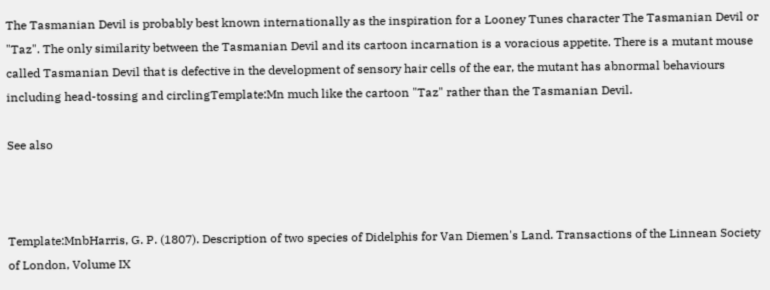The Tasmanian Devil is probably best known internationally as the inspiration for a Looney Tunes character The Tasmanian Devil or "Taz". The only similarity between the Tasmanian Devil and its cartoon incarnation is a voracious appetite. There is a mutant mouse called Tasmanian Devil that is defective in the development of sensory hair cells of the ear, the mutant has abnormal behaviours including head-tossing and circlingTemplate:Mn much like the cartoon "Taz" rather than the Tasmanian Devil.

See also



Template:MnbHarris, G. P. (1807). Description of two species of Didelphis for Van Diemen's Land. Transactions of the Linnean Society of London, Volume IX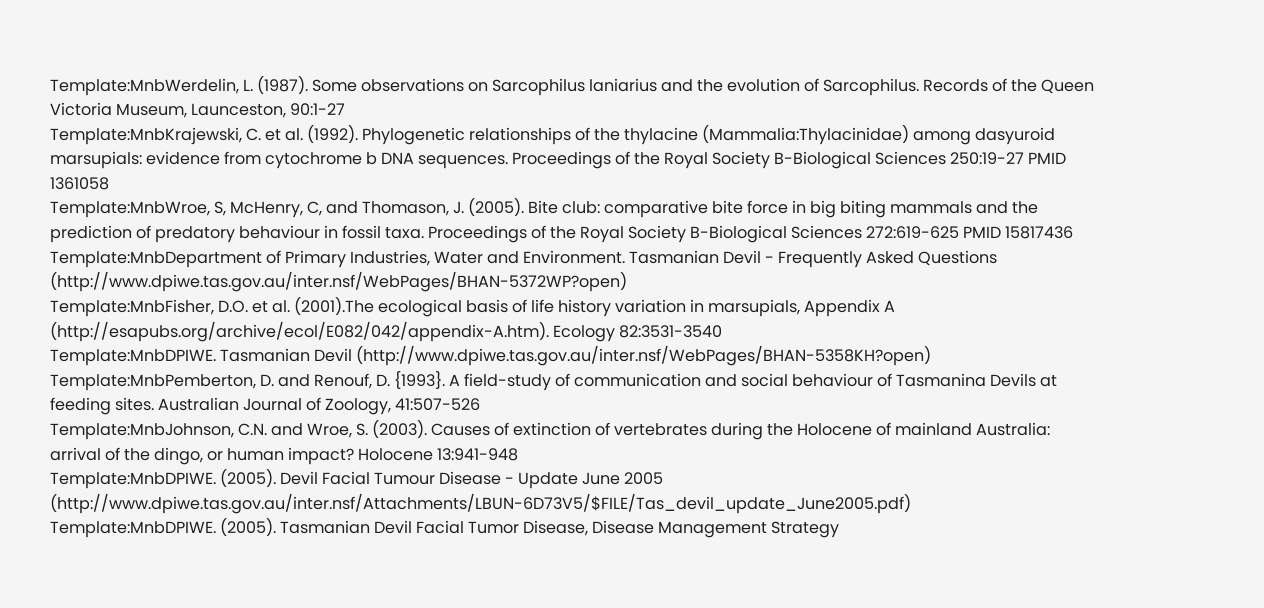Template:MnbWerdelin, L. (1987). Some observations on Sarcophilus laniarius and the evolution of Sarcophilus. Records of the Queen Victoria Museum, Launceston, 90:1-27
Template:MnbKrajewski, C. et al. (1992). Phylogenetic relationships of the thylacine (Mammalia:Thylacinidae) among dasyuroid marsupials: evidence from cytochrome b DNA sequences. Proceedings of the Royal Society B-Biological Sciences 250:19-27 PMID 1361058
Template:MnbWroe, S, McHenry, C, and Thomason, J. (2005). Bite club: comparative bite force in big biting mammals and the prediction of predatory behaviour in fossil taxa. Proceedings of the Royal Society B-Biological Sciences 272:619-625 PMID 15817436
Template:MnbDepartment of Primary Industries, Water and Environment. Tasmanian Devil - Frequently Asked Questions (http://www.dpiwe.tas.gov.au/inter.nsf/WebPages/BHAN-5372WP?open)
Template:MnbFisher, D.O. et al. (2001).The ecological basis of life history variation in marsupials, Appendix A (http://esapubs.org/archive/ecol/E082/042/appendix-A.htm). Ecology 82:3531-3540
Template:MnbDPIWE. Tasmanian Devil (http://www.dpiwe.tas.gov.au/inter.nsf/WebPages/BHAN-5358KH?open)
Template:MnbPemberton, D. and Renouf, D. {1993}. A field-study of communication and social behaviour of Tasmanina Devils at feeding sites. Australian Journal of Zoology, 41:507-526
Template:MnbJohnson, C.N. and Wroe, S. (2003). Causes of extinction of vertebrates during the Holocene of mainland Australia: arrival of the dingo, or human impact? Holocene 13:941-948
Template:MnbDPIWE. (2005). Devil Facial Tumour Disease - Update June 2005 (http://www.dpiwe.tas.gov.au/inter.nsf/Attachments/LBUN-6D73V5/$FILE/Tas_devil_update_June2005.pdf)
Template:MnbDPIWE. (2005). Tasmanian Devil Facial Tumor Disease, Disease Management Strategy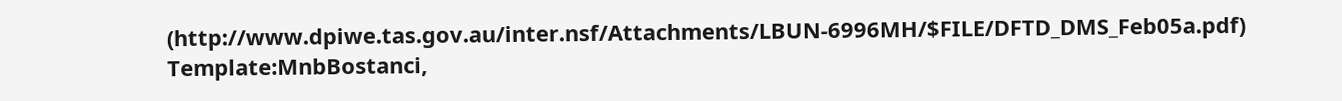(http://www.dpiwe.tas.gov.au/inter.nsf/Attachments/LBUN-6996MH/$FILE/DFTD_DMS_Feb05a.pdf)
Template:MnbBostanci,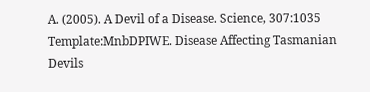A. (2005). A Devil of a Disease. Science, 307:1035
Template:MnbDPIWE. Disease Affecting Tasmanian Devils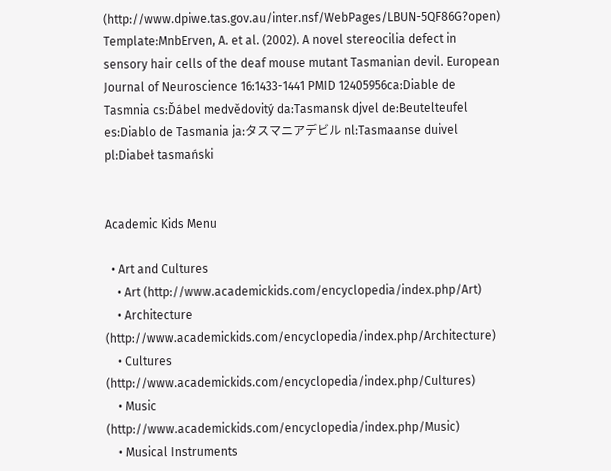(http://www.dpiwe.tas.gov.au/inter.nsf/WebPages/LBUN-5QF86G?open)
Template:MnbErven, A. et al. (2002). A novel stereocilia defect in sensory hair cells of the deaf mouse mutant Tasmanian devil. European Journal of Neuroscience 16:1433-1441 PMID 12405956ca:Diable de Tasmnia cs:Ďábel medvědovitý da:Tasmansk djvel de:Beutelteufel es:Diablo de Tasmania ja:タスマニアデビル nl:Tasmaanse duivel pl:Diabeł tasmański


Academic Kids Menu

  • Art and Cultures
    • Art (http://www.academickids.com/encyclopedia/index.php/Art)
    • Architecture (http://www.academickids.com/encyclopedia/index.php/Architecture)
    • Cultures (http://www.academickids.com/encyclopedia/index.php/Cultures)
    • Music (http://www.academickids.com/encyclopedia/index.php/Music)
    • Musical Instruments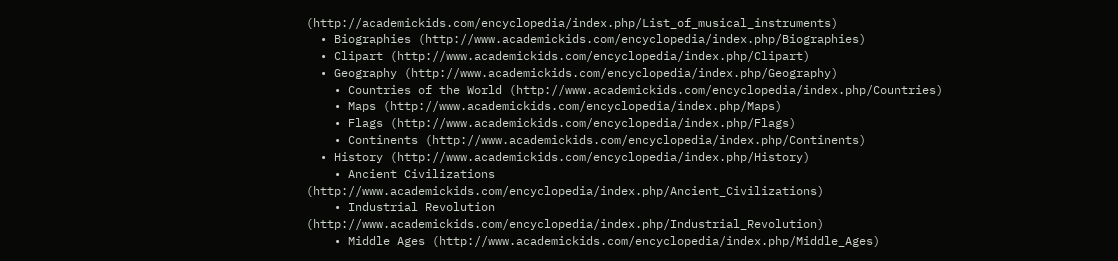(http://academickids.com/encyclopedia/index.php/List_of_musical_instruments)
  • Biographies (http://www.academickids.com/encyclopedia/index.php/Biographies)
  • Clipart (http://www.academickids.com/encyclopedia/index.php/Clipart)
  • Geography (http://www.academickids.com/encyclopedia/index.php/Geography)
    • Countries of the World (http://www.academickids.com/encyclopedia/index.php/Countries)
    • Maps (http://www.academickids.com/encyclopedia/index.php/Maps)
    • Flags (http://www.academickids.com/encyclopedia/index.php/Flags)
    • Continents (http://www.academickids.com/encyclopedia/index.php/Continents)
  • History (http://www.academickids.com/encyclopedia/index.php/History)
    • Ancient Civilizations (http://www.academickids.com/encyclopedia/index.php/Ancient_Civilizations)
    • Industrial Revolution (http://www.academickids.com/encyclopedia/index.php/Industrial_Revolution)
    • Middle Ages (http://www.academickids.com/encyclopedia/index.php/Middle_Ages)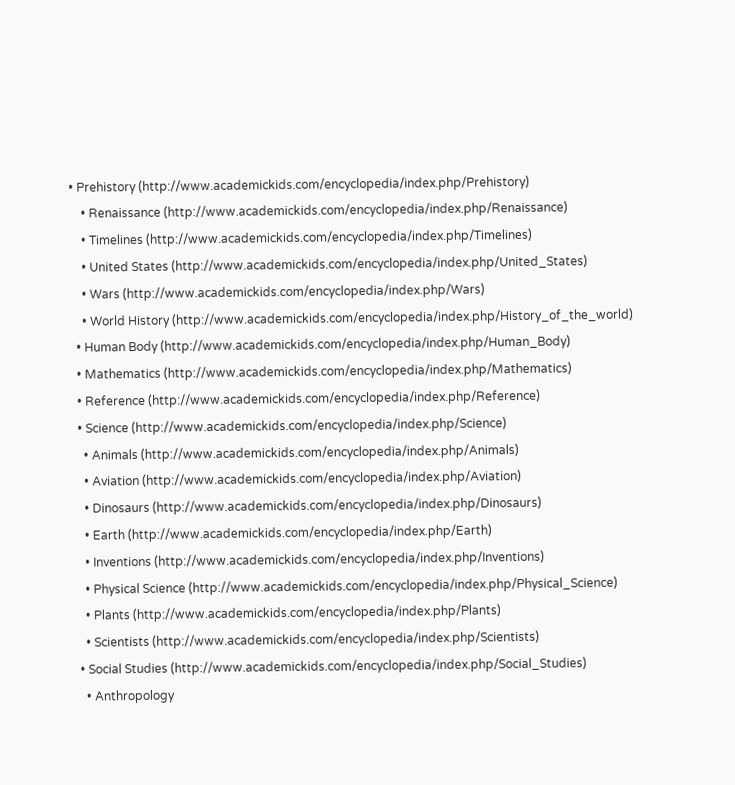• Prehistory (http://www.academickids.com/encyclopedia/index.php/Prehistory)
    • Renaissance (http://www.academickids.com/encyclopedia/index.php/Renaissance)
    • Timelines (http://www.academickids.com/encyclopedia/index.php/Timelines)
    • United States (http://www.academickids.com/encyclopedia/index.php/United_States)
    • Wars (http://www.academickids.com/encyclopedia/index.php/Wars)
    • World History (http://www.academickids.com/encyclopedia/index.php/History_of_the_world)
  • Human Body (http://www.academickids.com/encyclopedia/index.php/Human_Body)
  • Mathematics (http://www.academickids.com/encyclopedia/index.php/Mathematics)
  • Reference (http://www.academickids.com/encyclopedia/index.php/Reference)
  • Science (http://www.academickids.com/encyclopedia/index.php/Science)
    • Animals (http://www.academickids.com/encyclopedia/index.php/Animals)
    • Aviation (http://www.academickids.com/encyclopedia/index.php/Aviation)
    • Dinosaurs (http://www.academickids.com/encyclopedia/index.php/Dinosaurs)
    • Earth (http://www.academickids.com/encyclopedia/index.php/Earth)
    • Inventions (http://www.academickids.com/encyclopedia/index.php/Inventions)
    • Physical Science (http://www.academickids.com/encyclopedia/index.php/Physical_Science)
    • Plants (http://www.academickids.com/encyclopedia/index.php/Plants)
    • Scientists (http://www.academickids.com/encyclopedia/index.php/Scientists)
  • Social Studies (http://www.academickids.com/encyclopedia/index.php/Social_Studies)
    • Anthropology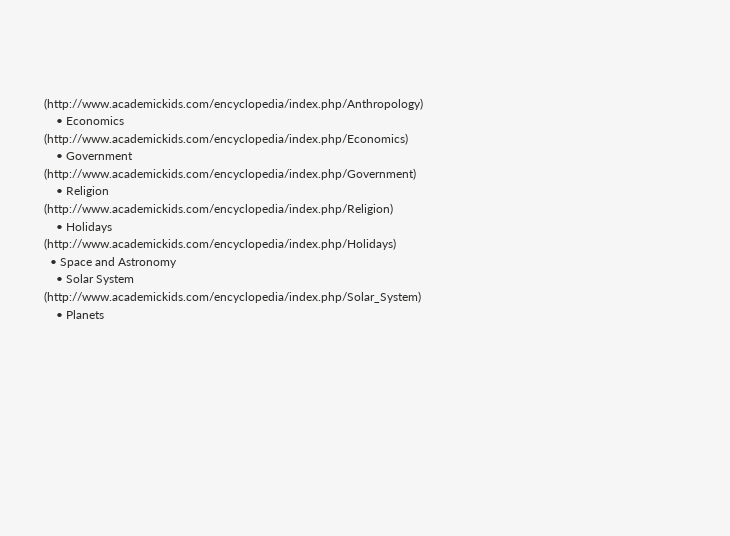(http://www.academickids.com/encyclopedia/index.php/Anthropology)
    • Economics (http://www.academickids.com/encyclopedia/index.php/Economics)
    • Government (http://www.academickids.com/encyclopedia/index.php/Government)
    • Religion (http://www.academickids.com/encyclopedia/index.php/Religion)
    • Holidays (http://www.academickids.com/encyclopedia/index.php/Holidays)
  • Space and Astronomy
    • Solar System (http://www.academickids.com/encyclopedia/index.php/Solar_System)
    • Planets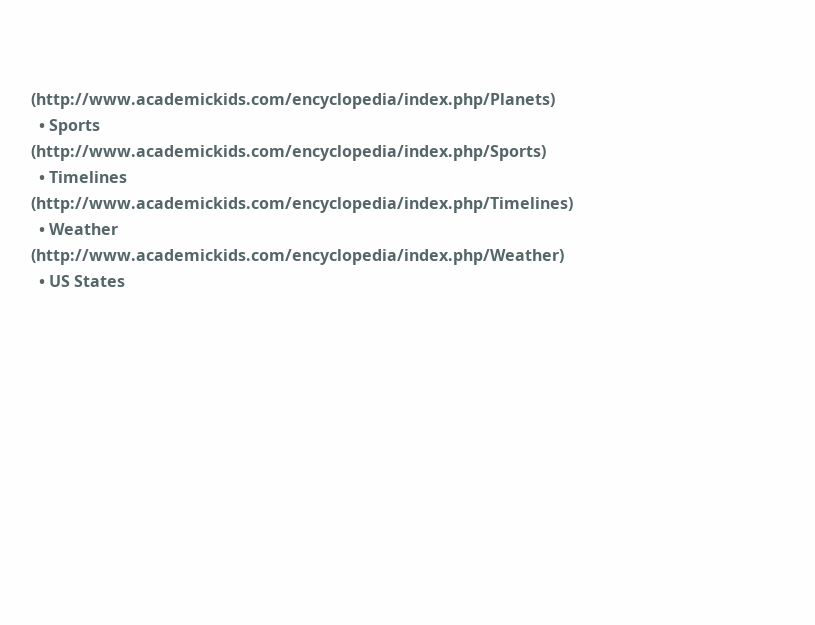(http://www.academickids.com/encyclopedia/index.php/Planets)
  • Sports (http://www.academickids.com/encyclopedia/index.php/Sports)
  • Timelines (http://www.academickids.com/encyclopedia/index.php/Timelines)
  • Weather (http://www.academickids.com/encyclopedia/index.php/Weather)
  • US States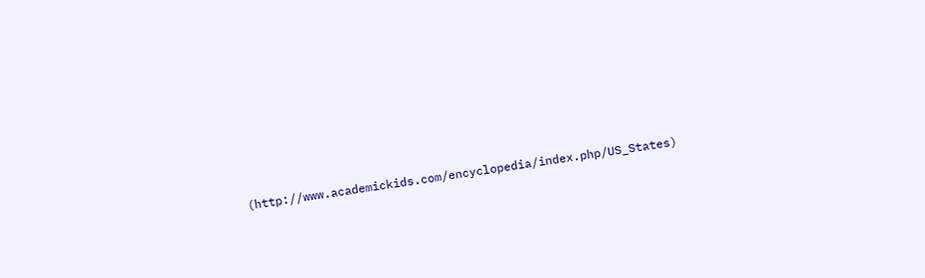(http://www.academickids.com/encyclopedia/index.php/US_States)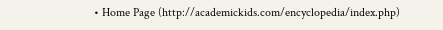• Home Page (http://academickids.com/encyclopedia/index.php)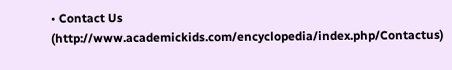• Contact Us (http://www.academickids.com/encyclopedia/index.php/Contactus)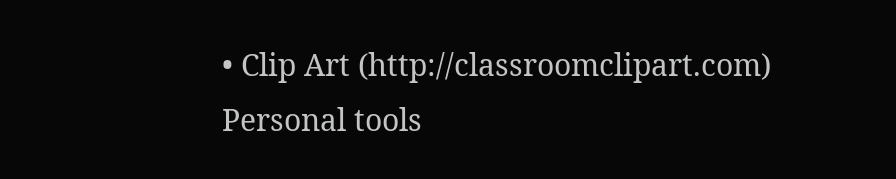• Clip Art (http://classroomclipart.com)
Personal tools